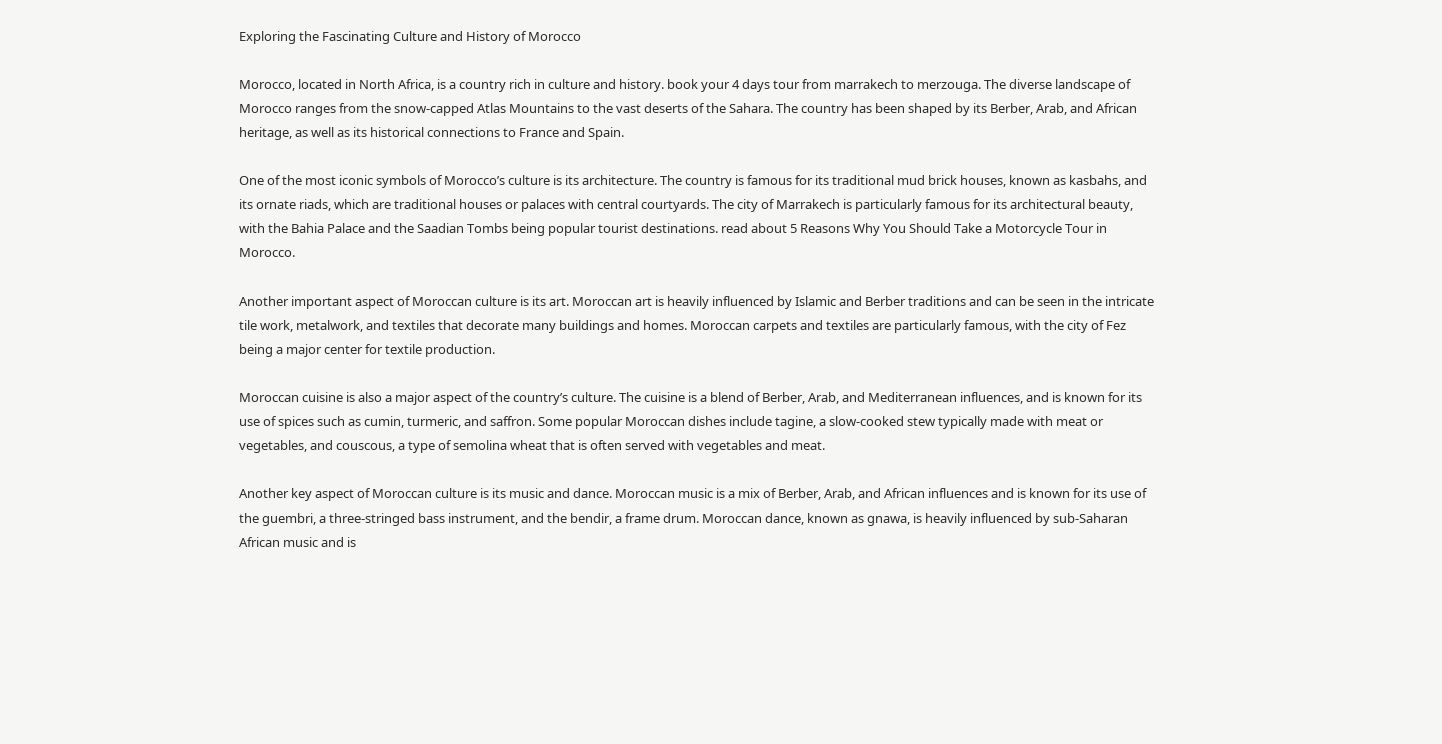Exploring the Fascinating Culture and History of Morocco

Morocco, located in North Africa, is a country rich in culture and history. book your 4 days tour from marrakech to merzouga. The diverse landscape of Morocco ranges from the snow-capped Atlas Mountains to the vast deserts of the Sahara. The country has been shaped by its Berber, Arab, and African heritage, as well as its historical connections to France and Spain.

One of the most iconic symbols of Morocco’s culture is its architecture. The country is famous for its traditional mud brick houses, known as kasbahs, and its ornate riads, which are traditional houses or palaces with central courtyards. The city of Marrakech is particularly famous for its architectural beauty, with the Bahia Palace and the Saadian Tombs being popular tourist destinations. read about 5 Reasons Why You Should Take a Motorcycle Tour in Morocco.

Another important aspect of Moroccan culture is its art. Moroccan art is heavily influenced by Islamic and Berber traditions and can be seen in the intricate tile work, metalwork, and textiles that decorate many buildings and homes. Moroccan carpets and textiles are particularly famous, with the city of Fez being a major center for textile production.

Moroccan cuisine is also a major aspect of the country’s culture. The cuisine is a blend of Berber, Arab, and Mediterranean influences, and is known for its use of spices such as cumin, turmeric, and saffron. Some popular Moroccan dishes include tagine, a slow-cooked stew typically made with meat or vegetables, and couscous, a type of semolina wheat that is often served with vegetables and meat.

Another key aspect of Moroccan culture is its music and dance. Moroccan music is a mix of Berber, Arab, and African influences and is known for its use of the guembri, a three-stringed bass instrument, and the bendir, a frame drum. Moroccan dance, known as gnawa, is heavily influenced by sub-Saharan African music and is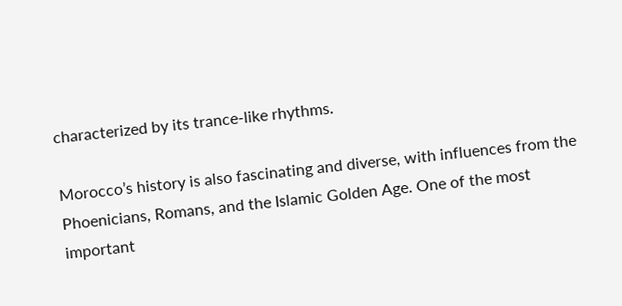characterized by its trance-like rhythms.

Morocco’s history is also fascinating and diverse, with influences from the Phoenicians, Romans, and the Islamic Golden Age. One of the most important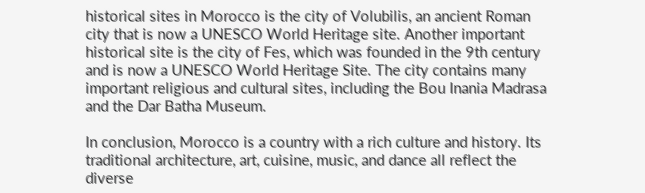historical sites in Morocco is the city of Volubilis, an ancient Roman city that is now a UNESCO World Heritage site. Another important historical site is the city of Fes, which was founded in the 9th century and is now a UNESCO World Heritage Site. The city contains many important religious and cultural sites, including the Bou Inania Madrasa and the Dar Batha Museum.

In conclusion, Morocco is a country with a rich culture and history. Its traditional architecture, art, cuisine, music, and dance all reflect the diverse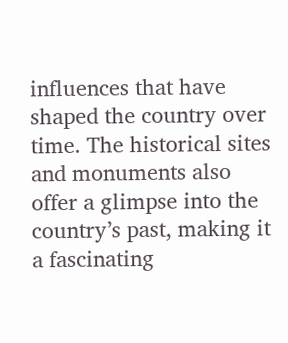influences that have shaped the country over time. The historical sites and monuments also offer a glimpse into the country’s past, making it a fascinating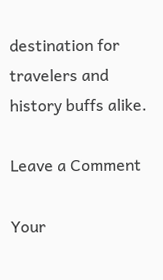destination for travelers and history buffs alike.

Leave a Comment

Your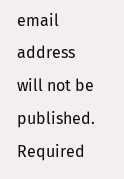email address will not be published. Required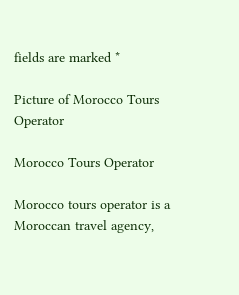fields are marked *

Picture of Morocco Tours Operator

Morocco Tours Operator

Morocco tours operator is a Moroccan travel agency,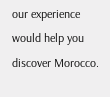our experience would help you discover Morocco.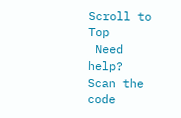Scroll to Top
 Need help?
Scan the code